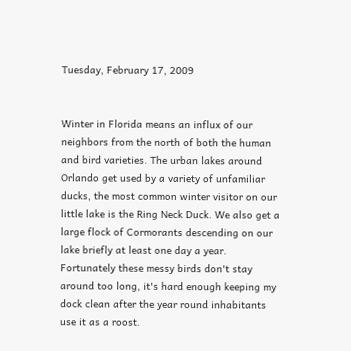Tuesday, February 17, 2009


Winter in Florida means an influx of our neighbors from the north of both the human and bird varieties. The urban lakes around Orlando get used by a variety of unfamiliar ducks, the most common winter visitor on our little lake is the Ring Neck Duck. We also get a large flock of Cormorants descending on our lake briefly at least one day a year. Fortunately these messy birds don't stay around too long, it's hard enough keeping my dock clean after the year round inhabitants use it as a roost.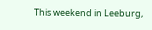This weekend in Leeburg,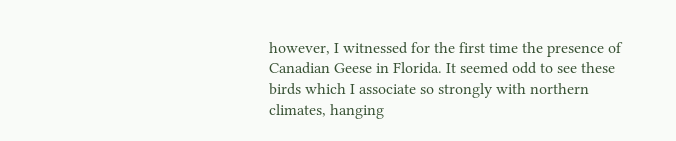however, I witnessed for the first time the presence of Canadian Geese in Florida. It seemed odd to see these birds which I associate so strongly with northern climates, hanging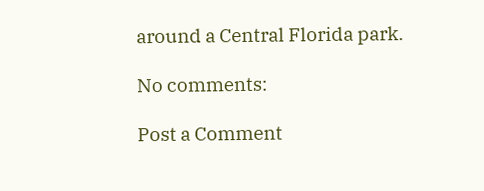around a Central Florida park.

No comments:

Post a Comment